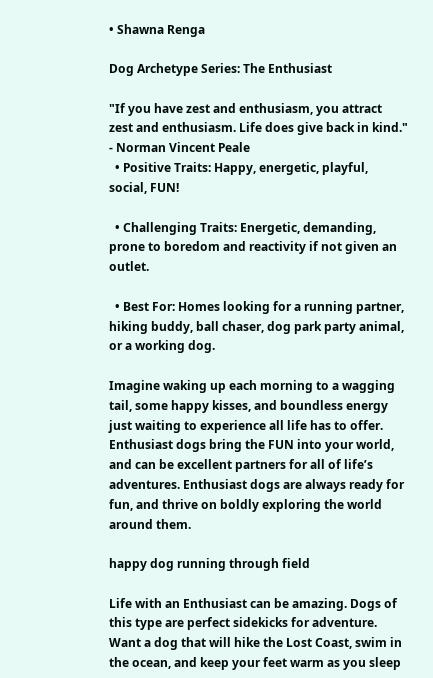• Shawna Renga

Dog Archetype Series: The Enthusiast

"If you have zest and enthusiasm, you attract zest and enthusiasm. Life does give back in kind." - Norman Vincent Peale
  • Positive Traits: Happy, energetic, playful, social, FUN!

  • Challenging Traits: Energetic, demanding, prone to boredom and reactivity if not given an outlet.

  • Best For: Homes looking for a running partner, hiking buddy, ball chaser, dog park party animal, or a working dog.

Imagine waking up each morning to a wagging tail, some happy kisses, and boundless energy just waiting to experience all life has to offer. Enthusiast dogs bring the FUN into your world, and can be excellent partners for all of life’s adventures. Enthusiast dogs are always ready for fun, and thrive on boldly exploring the world around them.

happy dog running through field

Life with an Enthusiast can be amazing. Dogs of this type are perfect sidekicks for adventure. Want a dog that will hike the Lost Coast, swim in the ocean, and keep your feet warm as you sleep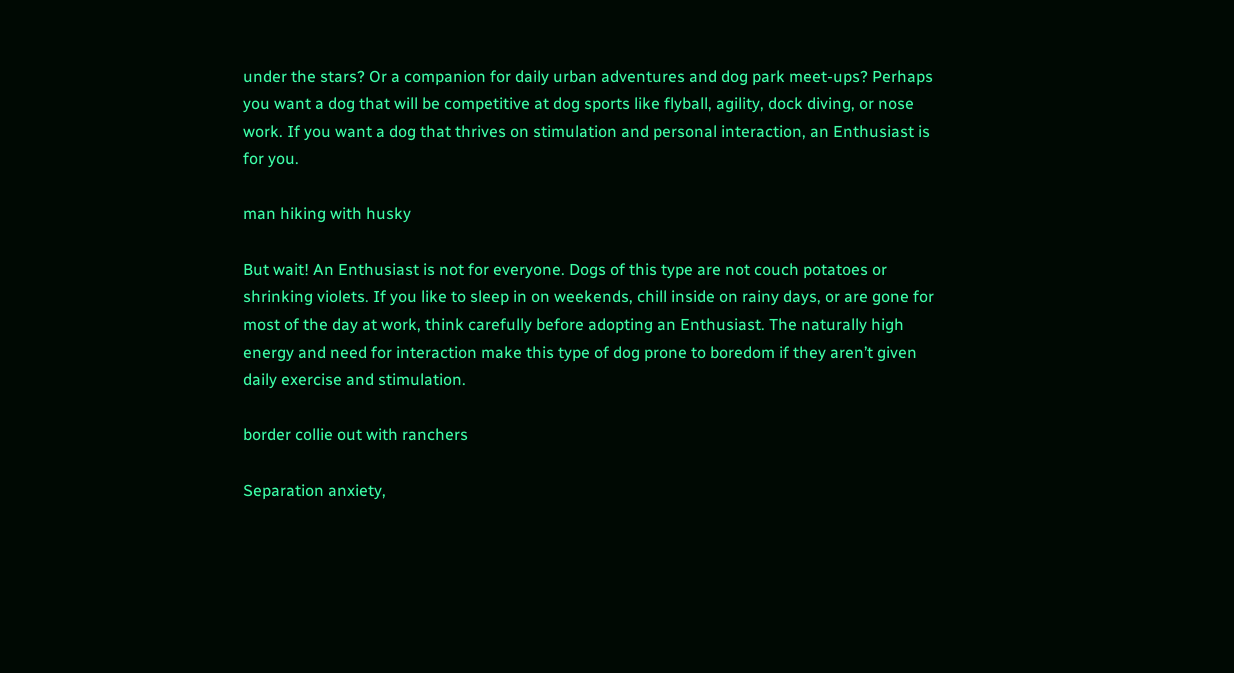under the stars? Or a companion for daily urban adventures and dog park meet-ups? Perhaps you want a dog that will be competitive at dog sports like flyball, agility, dock diving, or nose work. If you want a dog that thrives on stimulation and personal interaction, an Enthusiast is for you.

man hiking with husky

But wait! An Enthusiast is not for everyone. Dogs of this type are not couch potatoes or shrinking violets. If you like to sleep in on weekends, chill inside on rainy days, or are gone for most of the day at work, think carefully before adopting an Enthusiast. The naturally high energy and need for interaction make this type of dog prone to boredom if they aren’t given daily exercise and stimulation.

border collie out with ranchers

Separation anxiety,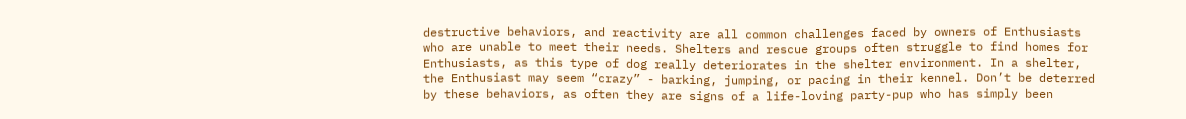destructive behaviors, and reactivity are all common challenges faced by owners of Enthusiasts who are unable to meet their needs. Shelters and rescue groups often struggle to find homes for Enthusiasts, as this type of dog really deteriorates in the shelter environment. In a shelter, the Enthusiast may seem “crazy” - barking, jumping, or pacing in their kennel. Don’t be deterred by these behaviors, as often they are signs of a life-loving party-pup who has simply been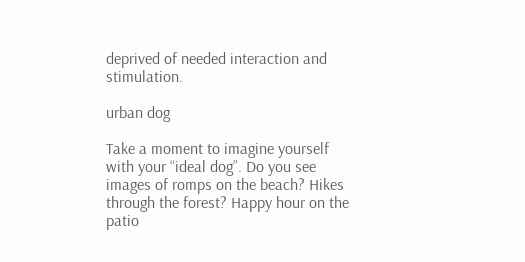deprived of needed interaction and stimulation.

urban dog

Take a moment to imagine yourself with your “ideal dog”. Do you see images of romps on the beach? Hikes through the forest? Happy hour on the patio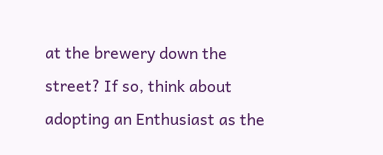at the brewery down the street? If so, think about adopting an Enthusiast as the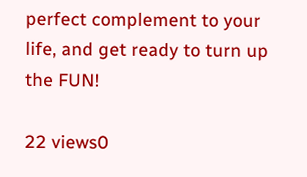perfect complement to your life, and get ready to turn up the FUN!

22 views0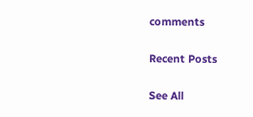comments

Recent Posts

See All